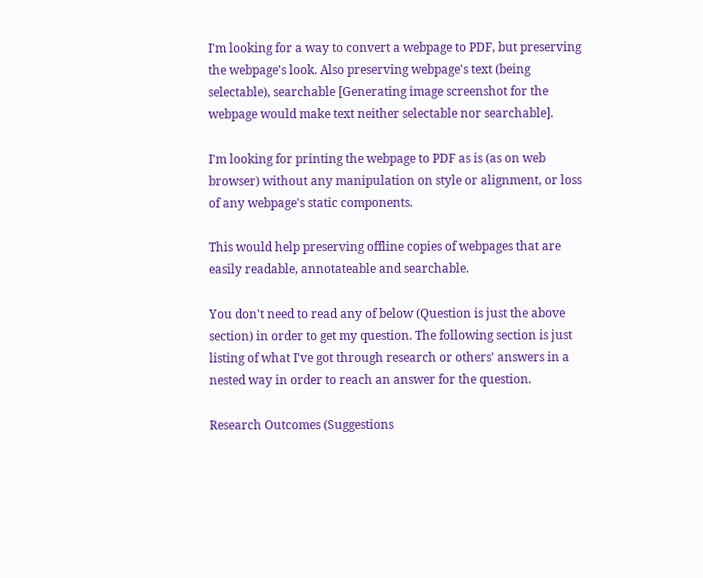I'm looking for a way to convert a webpage to PDF, but preserving the webpage's look. Also preserving webpage's text (being selectable), searchable [Generating image screenshot for the webpage would make text neither selectable nor searchable].

I'm looking for printing the webpage to PDF as is (as on web browser) without any manipulation on style or alignment, or loss of any webpage's static components.

This would help preserving offline copies of webpages that are easily readable, annotateable and searchable.

You don't need to read any of below (Question is just the above section) in order to get my question. The following section is just listing of what I've got through research or others' answers in a nested way in order to reach an answer for the question.

Research Outcomes (Suggestions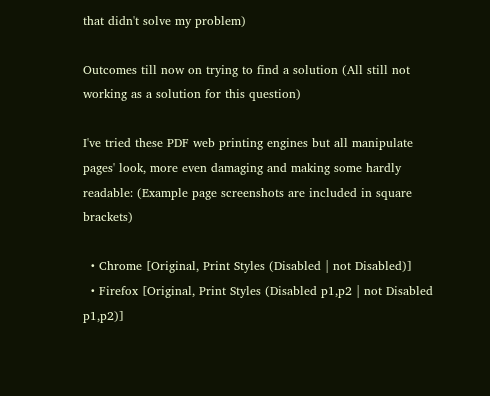that didn't solve my problem)

Outcomes till now on trying to find a solution (All still not working as a solution for this question)

I've tried these PDF web printing engines but all manipulate pages' look, more even damaging and making some hardly readable: (Example page screenshots are included in square brackets)

  • Chrome [Original, Print Styles (Disabled | not Disabled)]
  • Firefox [Original, Print Styles (Disabled p1,p2 | not Disabled p1,p2)]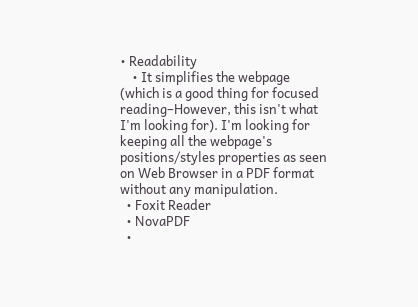• Readability
    • It simplifies the webpage (which is a good thing for focused reading–However, this isn't what I'm looking for). I'm looking for keeping all the webpage's positions/styles properties as seen on Web Browser in a PDF format without any manipulation.
  • Foxit Reader
  • NovaPDF
  •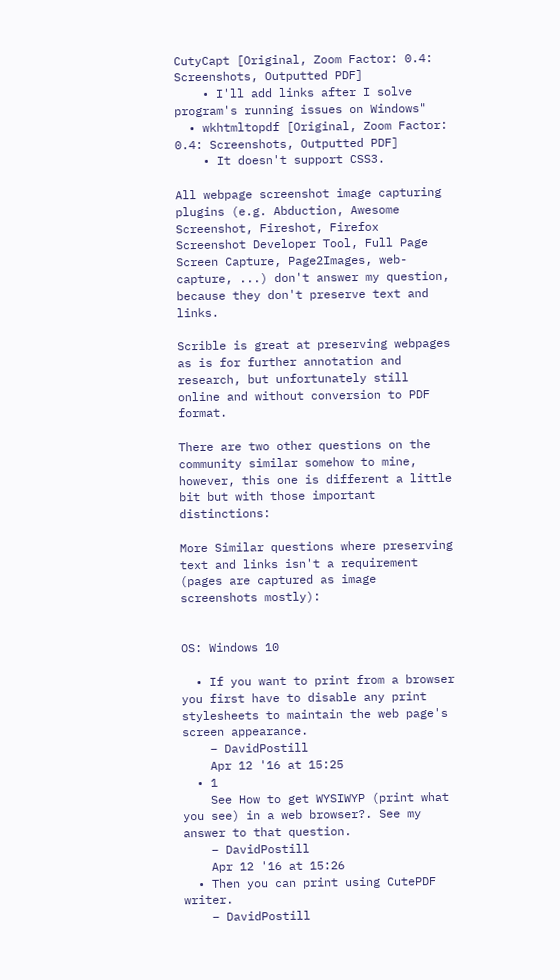CutyCapt [Original, Zoom Factor: 0.4: Screenshots, Outputted PDF]
    • I'll add links after I solve program's running issues on Windows"
  • wkhtmltopdf [Original, Zoom Factor: 0.4: Screenshots, Outputted PDF]
    • It doesn't support CSS3.

All webpage screenshot image capturing plugins (e.g. Abduction, Awesome Screenshot, Fireshot, Firefox Screenshot Developer Tool, Full Page Screen Capture, Page2Images, web-capture, ...) don't answer my question, because they don't preserve text and links.

Scrible is great at preserving webpages as is for further annotation and research, but unfortunately still online and without conversion to PDF format.

There are two other questions on the community similar somehow to mine, however, this one is different a little bit but with those important distinctions:

More Similar questions where preserving text and links isn't a requirement (pages are captured as image screenshots mostly):


OS: Windows 10

  • If you want to print from a browser you first have to disable any print stylesheets to maintain the web page's screen appearance.
    – DavidPostill
    Apr 12 '16 at 15:25
  • 1
    See How to get WYSIWYP (print what you see) in a web browser?. See my answer to that question.
    – DavidPostill
    Apr 12 '16 at 15:26
  • Then you can print using CutePDF writer.
    – DavidPostill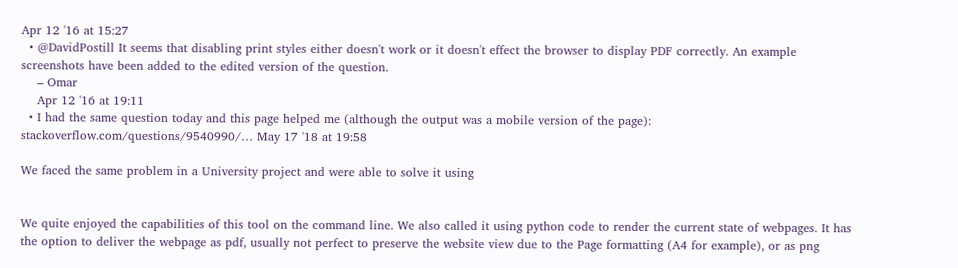Apr 12 '16 at 15:27
  • @DavidPostill It seems that disabling print styles either doesn't work or it doesn't effect the browser to display PDF correctly. An example screenshots have been added to the edited version of the question.
    – Omar
    Apr 12 '16 at 19:11
  • I had the same question today and this page helped me (although the output was a mobile version of the page): stackoverflow.com/questions/9540990/… May 17 '18 at 19:58

We faced the same problem in a University project and were able to solve it using


We quite enjoyed the capabilities of this tool on the command line. We also called it using python code to render the current state of webpages. It has the option to deliver the webpage as pdf, usually not perfect to preserve the website view due to the Page formatting (A4 for example), or as png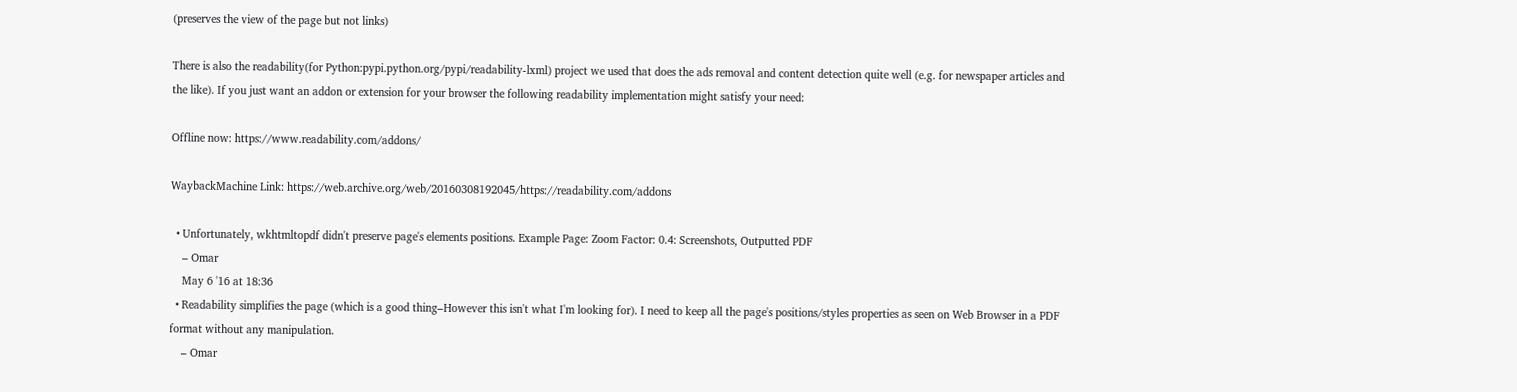(preserves the view of the page but not links)

There is also the readability(for Python:pypi.python.org/pypi/readability-lxml) project we used that does the ads removal and content detection quite well (e.g. for newspaper articles and the like). If you just want an addon or extension for your browser the following readability implementation might satisfy your need:

Offline now: https://www.readability.com/addons/

WaybackMachine Link: https://web.archive.org/web/20160308192045/https://readability.com/addons

  • Unfortunately, wkhtmltopdf didn't preserve page's elements positions. Example Page: Zoom Factor: 0.4: Screenshots, Outputted PDF
    – Omar
    May 6 '16 at 18:36
  • Readability simplifies the page (which is a good thing–However this isn't what I'm looking for). I need to keep all the page's positions/styles properties as seen on Web Browser in a PDF format without any manipulation.
    – Omar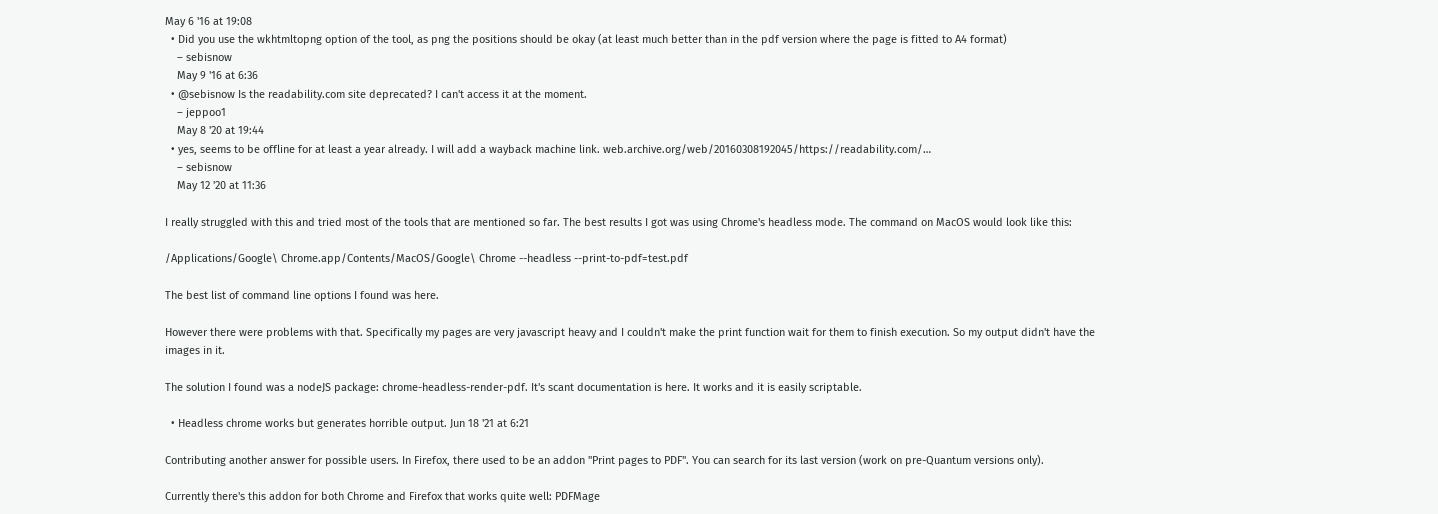May 6 '16 at 19:08
  • Did you use the wkhtmltopng option of the tool, as png the positions should be okay (at least much better than in the pdf version where the page is fitted to A4 format)
    – sebisnow
    May 9 '16 at 6:36
  • @sebisnow Is the readability.com site deprecated? I can't access it at the moment.
    – jeppoo1
    May 8 '20 at 19:44
  • yes, seems to be offline for at least a year already. I will add a wayback machine link. web.archive.org/web/20160308192045/https://readability.com/…
    – sebisnow
    May 12 '20 at 11:36

I really struggled with this and tried most of the tools that are mentioned so far. The best results I got was using Chrome's headless mode. The command on MacOS would look like this:

/Applications/Google\ Chrome.app/Contents/MacOS/Google\ Chrome --headless --print-to-pdf=test.pdf

The best list of command line options I found was here.

However there were problems with that. Specifically my pages are very javascript heavy and I couldn't make the print function wait for them to finish execution. So my output didn't have the images in it.

The solution I found was a nodeJS package: chrome-headless-render-pdf. It's scant documentation is here. It works and it is easily scriptable.

  • Headless chrome works but generates horrible output. Jun 18 '21 at 6:21

Contributing another answer for possible users. In Firefox, there used to be an addon "Print pages to PDF". You can search for its last version (work on pre-Quantum versions only).

Currently there's this addon for both Chrome and Firefox that works quite well: PDFMage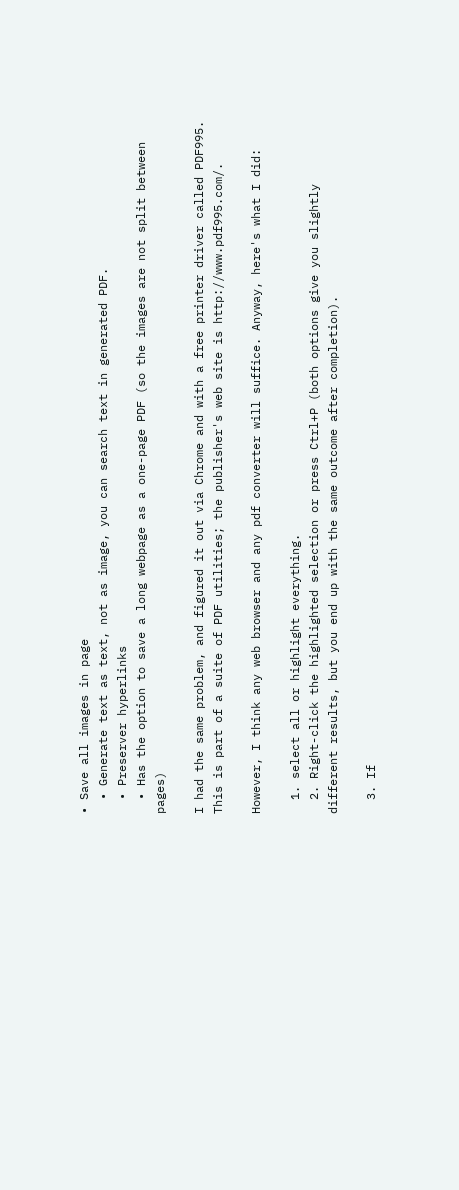• Save all images in page
  • Generate text as text, not as image, you can search text in generated PDF.
  • Preserver hyperlinks
  • Has the option to save a long webpage as a one-page PDF (so the images are not split between pages)

I had the same problem, and figured it out via Chrome and with a free printer driver called PDF995. This is part of a suite of PDF utilities; the publisher's web site is http://www.pdf995.com/.

However, I think any web browser and any pdf converter will suffice. Anyway, here's what I did:

  1. select all or highlight everything.
  2. Right-click the highlighted selection or press Ctrl+P (both options give you slightly different results, but you end up with the same outcome after completion).

  3. If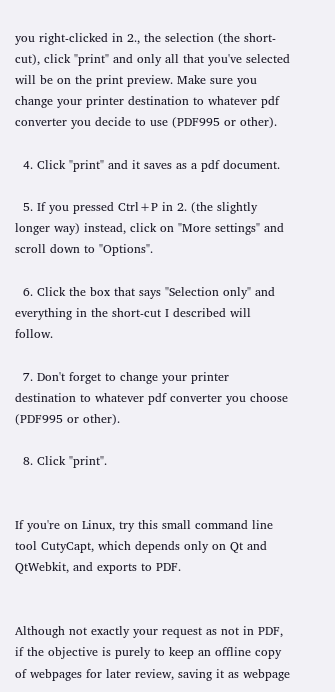you right-clicked in 2., the selection (the short-cut), click "print" and only all that you've selected will be on the print preview. Make sure you change your printer destination to whatever pdf converter you decide to use (PDF995 or other).

  4. Click "print" and it saves as a pdf document.

  5. If you pressed Ctrl+P in 2. (the slightly longer way) instead, click on "More settings" and scroll down to "Options".

  6. Click the box that says "Selection only" and everything in the short-cut I described will follow.

  7. Don't forget to change your printer destination to whatever pdf converter you choose (PDF995 or other).

  8. Click "print".


If you're on Linux, try this small command line tool CutyCapt, which depends only on Qt and QtWebkit, and exports to PDF.


Although not exactly your request as not in PDF, if the objective is purely to keep an offline copy of webpages for later review, saving it as webpage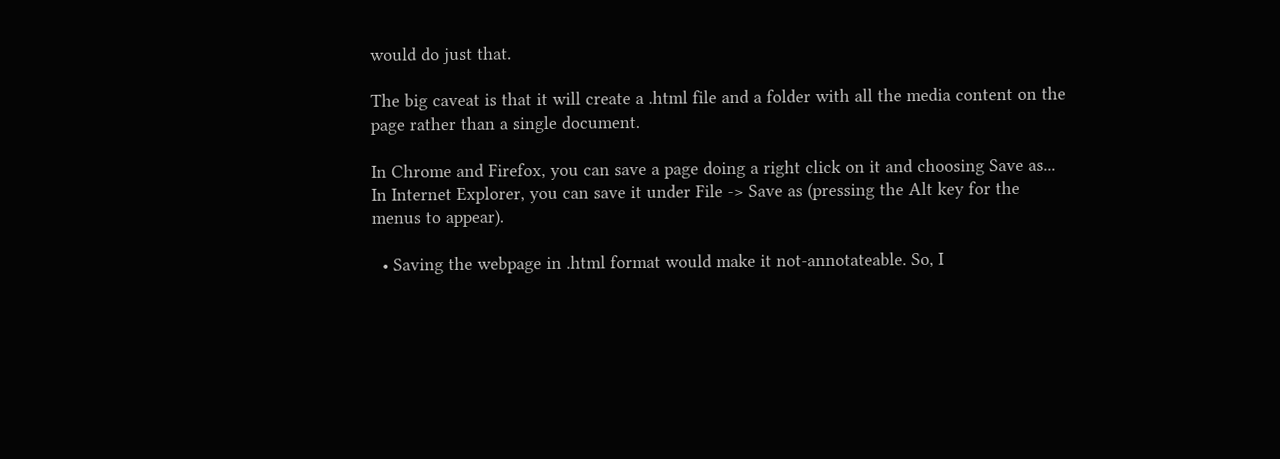would do just that.

The big caveat is that it will create a .html file and a folder with all the media content on the page rather than a single document.

In Chrome and Firefox, you can save a page doing a right click on it and choosing Save as... In Internet Explorer, you can save it under File -> Save as (pressing the Alt key for the menus to appear).

  • Saving the webpage in .html format would make it not-annotateable. So, I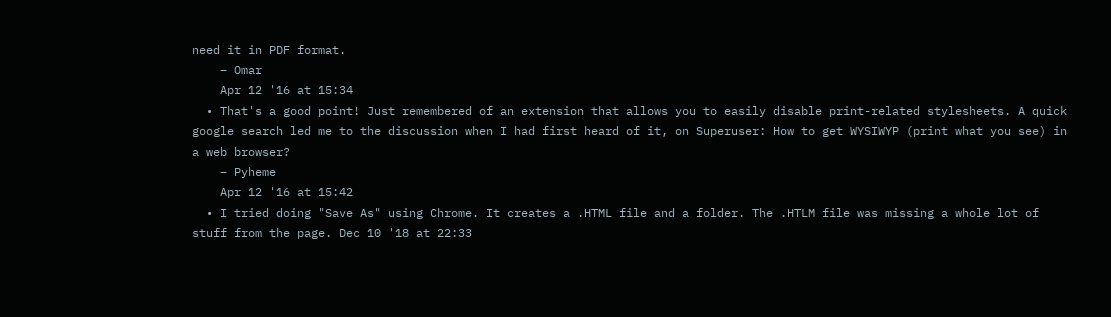need it in PDF format.
    – Omar
    Apr 12 '16 at 15:34
  • That's a good point! Just remembered of an extension that allows you to easily disable print-related stylesheets. A quick google search led me to the discussion when I had first heard of it, on Superuser: How to get WYSIWYP (print what you see) in a web browser?
    – Pyheme
    Apr 12 '16 at 15:42
  • I tried doing "Save As" using Chrome. It creates a .HTML file and a folder. The .HTLM file was missing a whole lot of stuff from the page. Dec 10 '18 at 22:33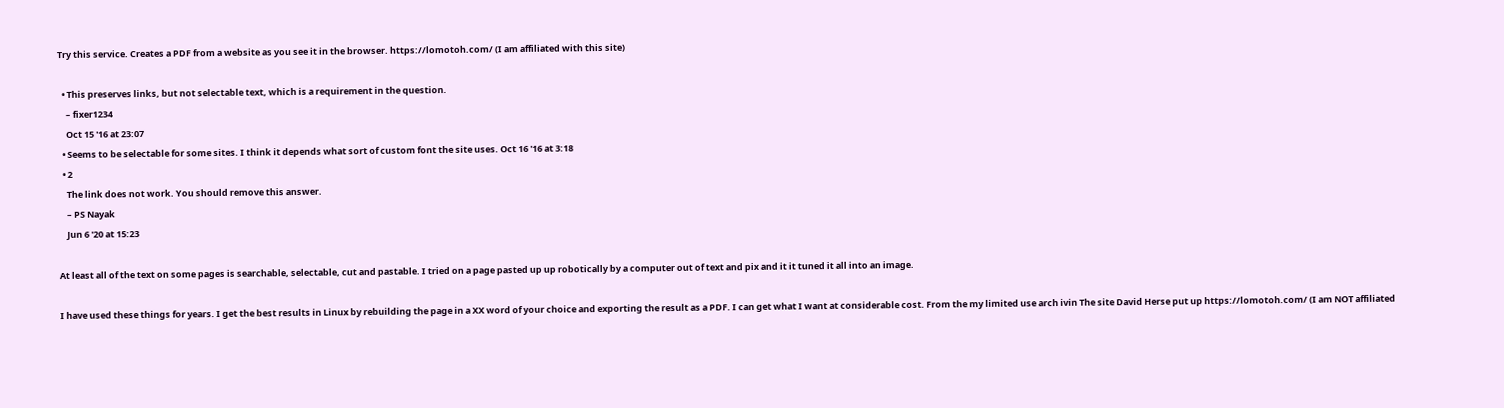Try this service. Creates a PDF from a website as you see it in the browser. https://lomotoh.com/ (I am affiliated with this site)

  • This preserves links, but not selectable text, which is a requirement in the question.
    – fixer1234
    Oct 15 '16 at 23:07
  • Seems to be selectable for some sites. I think it depends what sort of custom font the site uses. Oct 16 '16 at 3:18
  • 2
    The link does not work. You should remove this answer.
    – PS Nayak
    Jun 6 '20 at 15:23

At least all of the text on some pages is searchable, selectable, cut and pastable. I tried on a page pasted up up robotically by a computer out of text and pix and it it tuned it all into an image.

I have used these things for years. I get the best results in Linux by rebuilding the page in a XX word of your choice and exporting the result as a PDF. I can get what I want at considerable cost. From the my limited use arch ivin The site David Herse put up https://lomotoh.com/ (I am NOT affiliated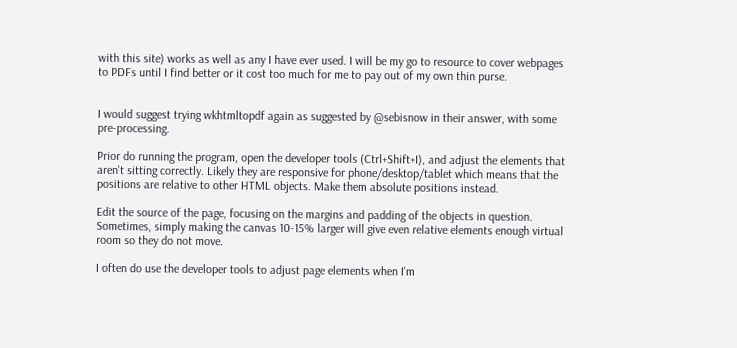with this site) works as well as any I have ever used. I will be my go to resource to cover webpages to PDFs until I find better or it cost too much for me to pay out of my own thin purse.


I would suggest trying wkhtmltopdf again as suggested by @sebisnow in their answer, with some pre-processing.

Prior do running the program, open the developer tools (Ctrl+Shift+I), and adjust the elements that aren't sitting correctly. Likely they are responsive for phone/desktop/tablet which means that the positions are relative to other HTML objects. Make them absolute positions instead.

Edit the source of the page, focusing on the margins and padding of the objects in question. Sometimes, simply making the canvas 10-15% larger will give even relative elements enough virtual room so they do not move.

I often do use the developer tools to adjust page elements when I'm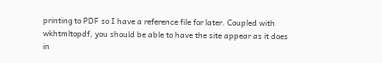printing to PDF so I have a reference file for later. Coupled with wkhtmltopdf, you should be able to have the site appear as it does in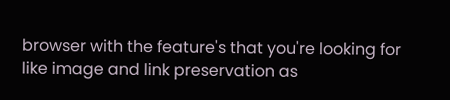browser with the feature's that you're looking for like image and link preservation as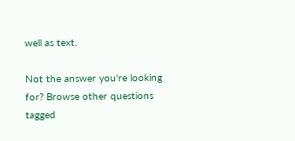well as text.

Not the answer you're looking for? Browse other questions tagged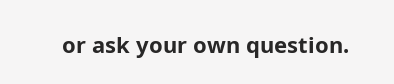or ask your own question.